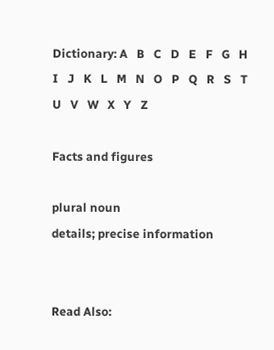Dictionary: A   B   C   D   E   F   G   H   I   J   K   L   M   N   O   P   Q   R   S   T   U   V   W   X   Y   Z

Facts and figures

plural noun
details; precise information


Read Also: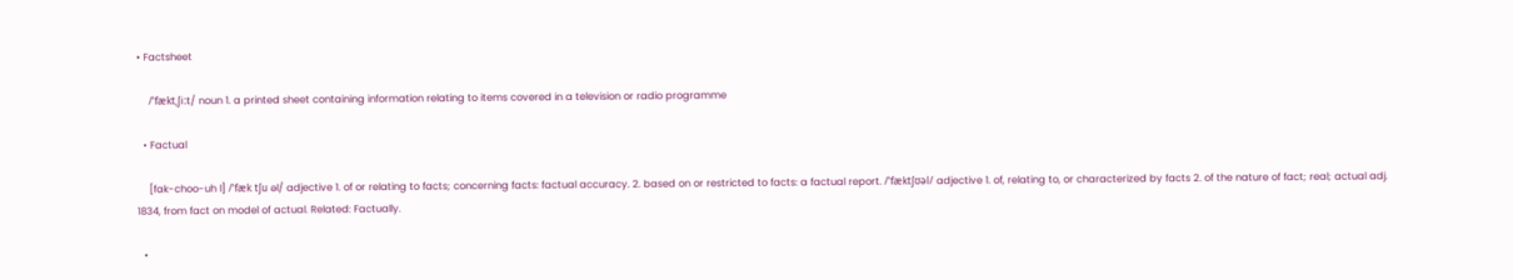• Factsheet

    /ˈfæktˌʃiːt/ noun 1. a printed sheet containing information relating to items covered in a television or radio programme

  • Factual

    [fak-choo-uh l] /ˈfæk tʃu əl/ adjective 1. of or relating to facts; concerning facts: factual accuracy. 2. based on or restricted to facts: a factual report. /ˈfæktʃʊəl/ adjective 1. of, relating to, or characterized by facts 2. of the nature of fact; real; actual adj. 1834, from fact on model of actual. Related: Factually.

  •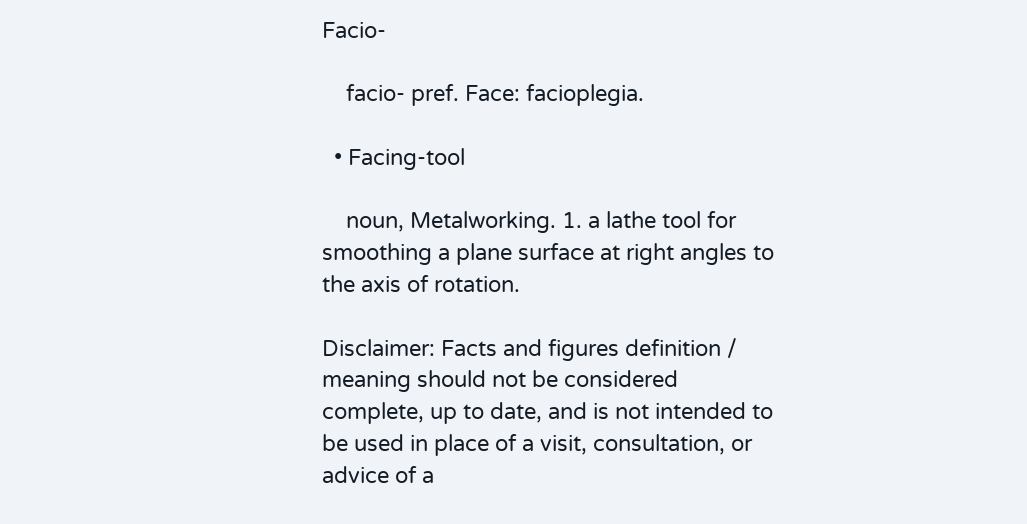Facio-

    facio- pref. Face: facioplegia.

  • Facing-tool

    noun, Metalworking. 1. a lathe tool for smoothing a plane surface at right angles to the axis of rotation.

Disclaimer: Facts and figures definition / meaning should not be considered complete, up to date, and is not intended to be used in place of a visit, consultation, or advice of a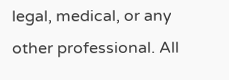legal, medical, or any other professional. All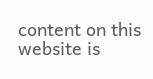content on this website is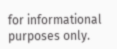for informational purposes only.